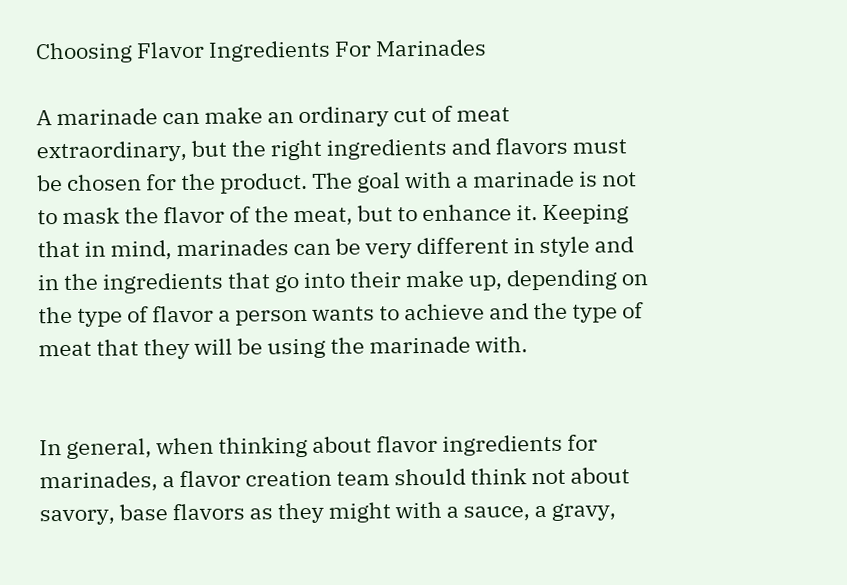Choosing Flavor Ingredients For Marinades

A marinade can make an ordinary cut of meat extraordinary, but the right ingredients and flavors must be chosen for the product. The goal with a marinade is not to mask the flavor of the meat, but to enhance it. Keeping that in mind, marinades can be very different in style and in the ingredients that go into their make up, depending on the type of flavor a person wants to achieve and the type of meat that they will be using the marinade with.


In general, when thinking about flavor ingredients for marinades, a flavor creation team should think not about savory, base flavors as they might with a sauce, a gravy,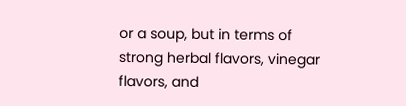or a soup, but in terms of strong herbal flavors, vinegar flavors, and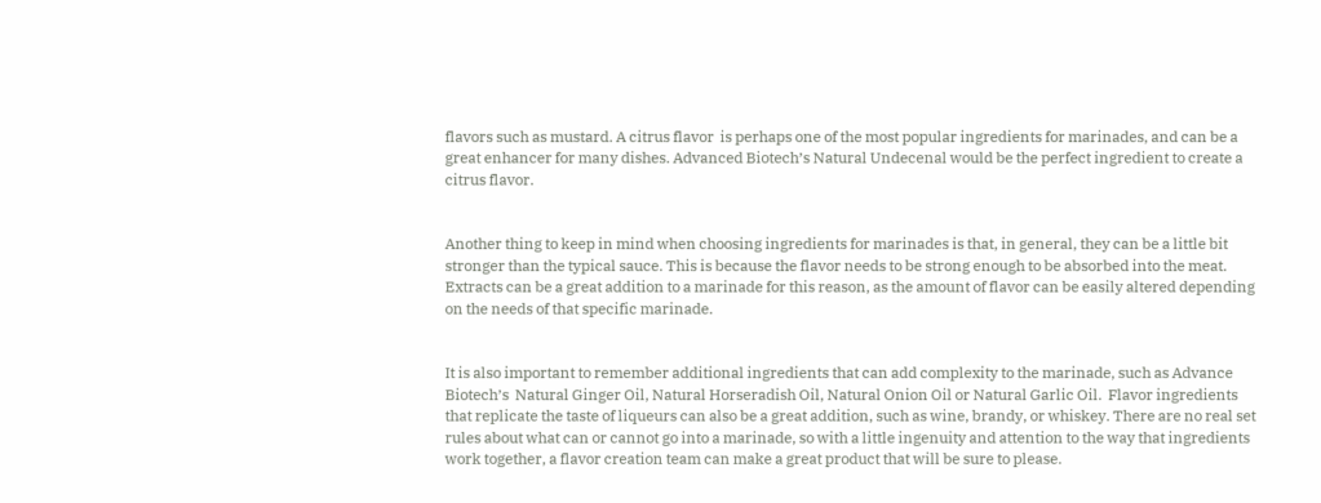flavors such as mustard. A citrus flavor  is perhaps one of the most popular ingredients for marinades, and can be a great enhancer for many dishes. Advanced Biotech’s Natural Undecenal would be the perfect ingredient to create a citrus flavor.


Another thing to keep in mind when choosing ingredients for marinades is that, in general, they can be a little bit stronger than the typical sauce. This is because the flavor needs to be strong enough to be absorbed into the meat. Extracts can be a great addition to a marinade for this reason, as the amount of flavor can be easily altered depending on the needs of that specific marinade.


It is also important to remember additional ingredients that can add complexity to the marinade, such as Advance Biotech’s  Natural Ginger Oil, Natural Horseradish Oil, Natural Onion Oil or Natural Garlic Oil.  Flavor ingredients that replicate the taste of liqueurs can also be a great addition, such as wine, brandy, or whiskey. There are no real set rules about what can or cannot go into a marinade, so with a little ingenuity and attention to the way that ingredients work together, a flavor creation team can make a great product that will be sure to please.